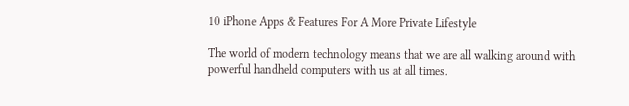10 iPhone Apps & Features For A More Private Lifestyle

The world of modern technology means that we are all walking around with powerful handheld computers with us at all times.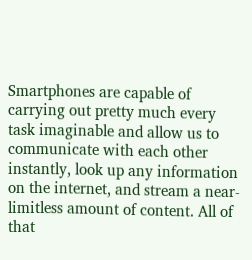Smartphones are capable of carrying out pretty much every task imaginable and allow us to communicate with each other instantly, look up any information on the internet, and stream a near-limitless amount of content. All of that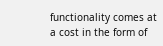functionality comes at a cost in the form of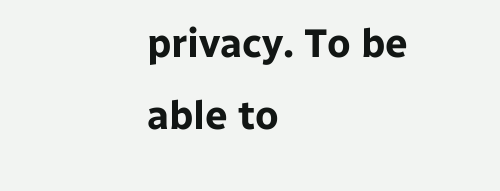privacy. To be able to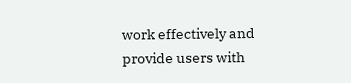work effectively and provide users with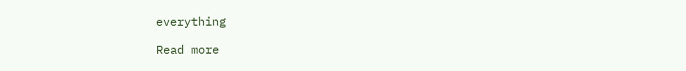everything

Read more